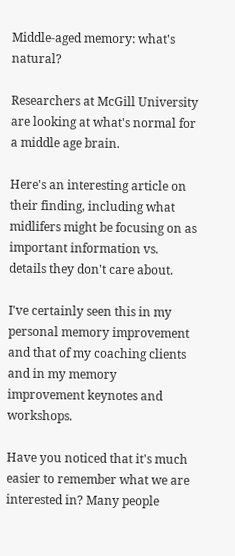Middle-aged memory: what's natural?

Researchers at McGill University are looking at what's normal for a middle age brain.

Here's an interesting article on their finding, including what midlifers might be focusing on as important information vs. details they don't care about.

I've certainly seen this in my personal memory improvement and that of my coaching clients and in my memory improvement keynotes and workshops.

Have you noticed that it's much easier to remember what we are interested in? Many people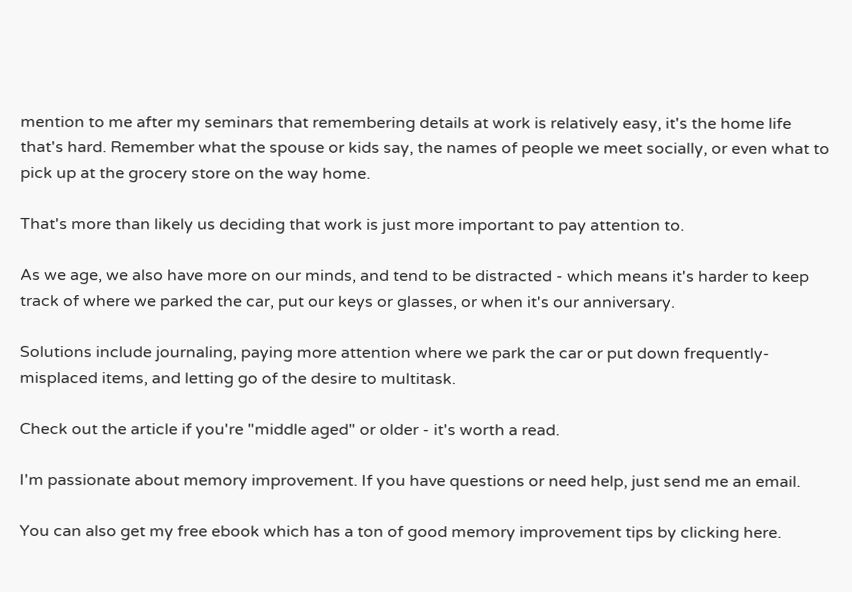mention to me after my seminars that remembering details at work is relatively easy, it's the home life that's hard. Remember what the spouse or kids say, the names of people we meet socially, or even what to pick up at the grocery store on the way home.

That's more than likely us deciding that work is just more important to pay attention to.

As we age, we also have more on our minds, and tend to be distracted - which means it's harder to keep track of where we parked the car, put our keys or glasses, or when it's our anniversary.

Solutions include journaling, paying more attention where we park the car or put down frequently-misplaced items, and letting go of the desire to multitask.

Check out the article if you're "middle aged" or older - it's worth a read.

I'm passionate about memory improvement. If you have questions or need help, just send me an email.

You can also get my free ebook which has a ton of good memory improvement tips by clicking here.